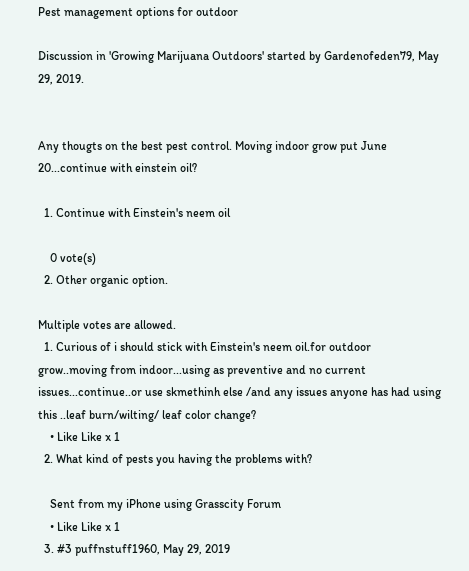Pest management options for outdoor

Discussion in 'Growing Marijuana Outdoors' started by Gardenofeden79, May 29, 2019.


Any thougts on the best pest control. Moving indoor grow put June 20...continue with einstein oil?

  1. Continue with Einstein's neem oil

    0 vote(s)
  2. Other organic option.

Multiple votes are allowed.
  1. Curious of i should stick with Einstein's neem oil.for outdoor grow..moving from indoor...using as preventive and no current issues...continue..or use skmethinh else /and any issues anyone has had using this ..leaf burn/wilting/ leaf color change?
    • Like Like x 1
  2. What kind of pests you having the problems with?

    Sent from my iPhone using Grasscity Forum
    • Like Like x 1
  3. #3 puffnstuff1960, May 29, 2019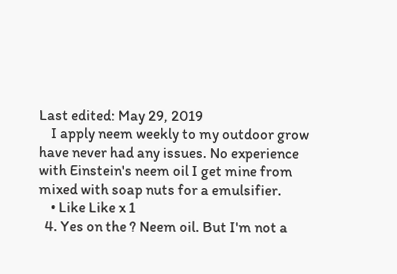Last edited: May 29, 2019
    I apply neem weekly to my outdoor grow have never had any issues. No experience with Einstein's neem oil I get mine from mixed with soap nuts for a emulsifier.
    • Like Like x 1
  4. Yes on the ? Neem oil. But I'm not a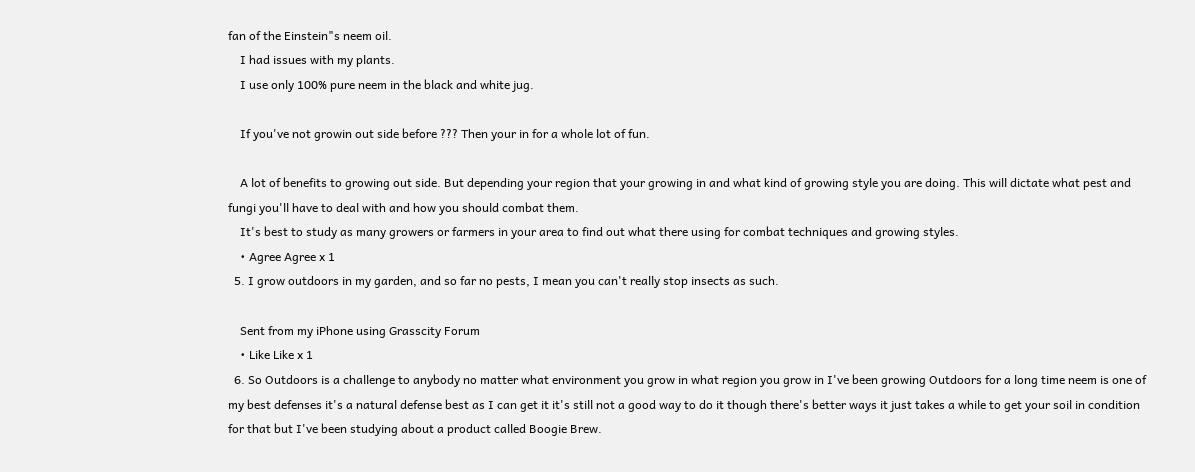fan of the Einstein"s neem oil.
    I had issues with my plants.
    I use only 100% pure neem in the black and white jug.

    If you've not growin out side before ??? Then your in for a whole lot of fun.

    A lot of benefits to growing out side. But depending your region that your growing in and what kind of growing style you are doing. This will dictate what pest and fungi you'll have to deal with and how you should combat them.
    It's best to study as many growers or farmers in your area to find out what there using for combat techniques and growing styles.
    • Agree Agree x 1
  5. I grow outdoors in my garden, and so far no pests, I mean you can't really stop insects as such.

    Sent from my iPhone using Grasscity Forum
    • Like Like x 1
  6. So Outdoors is a challenge to anybody no matter what environment you grow in what region you grow in I've been growing Outdoors for a long time neem is one of my best defenses it's a natural defense best as I can get it it's still not a good way to do it though there's better ways it just takes a while to get your soil in condition for that but I've been studying about a product called Boogie Brew.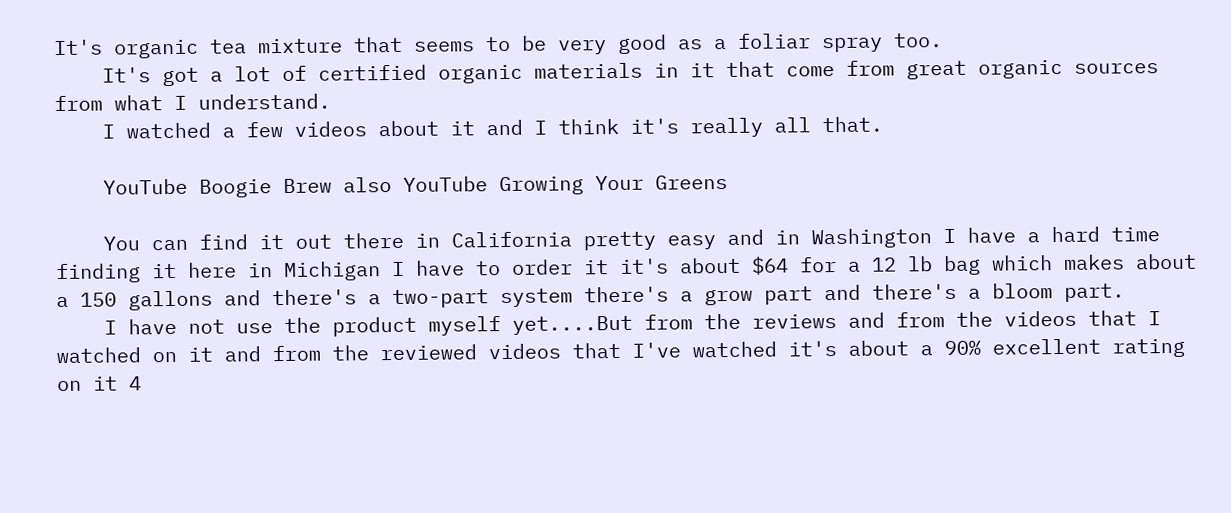It's organic tea mixture that seems to be very good as a foliar spray too.
    It's got a lot of certified organic materials in it that come from great organic sources from what I understand.
    I watched a few videos about it and I think it's really all that.

    YouTube Boogie Brew also YouTube Growing Your Greens

    You can find it out there in California pretty easy and in Washington I have a hard time finding it here in Michigan I have to order it it's about $64 for a 12 lb bag which makes about a 150 gallons and there's a two-part system there's a grow part and there's a bloom part.
    I have not use the product myself yet....But from the reviews and from the videos that I watched on it and from the reviewed videos that I've watched it's about a 90% excellent rating on it 4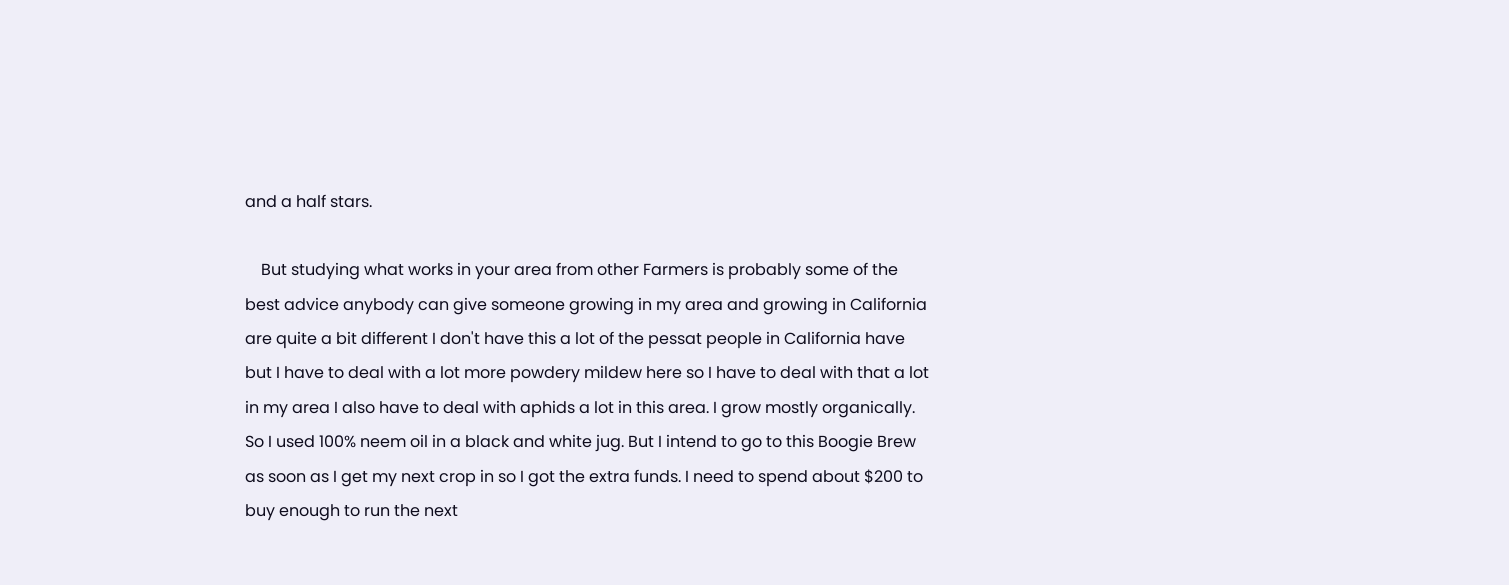and a half stars.

    But studying what works in your area from other Farmers is probably some of the best advice anybody can give someone growing in my area and growing in California are quite a bit different I don't have this a lot of the pessat people in California have but I have to deal with a lot more powdery mildew here so I have to deal with that a lot in my area I also have to deal with aphids a lot in this area. I grow mostly organically. So I used 100% neem oil in a black and white jug. But I intend to go to this Boogie Brew as soon as I get my next crop in so I got the extra funds. I need to spend about $200 to buy enough to run the next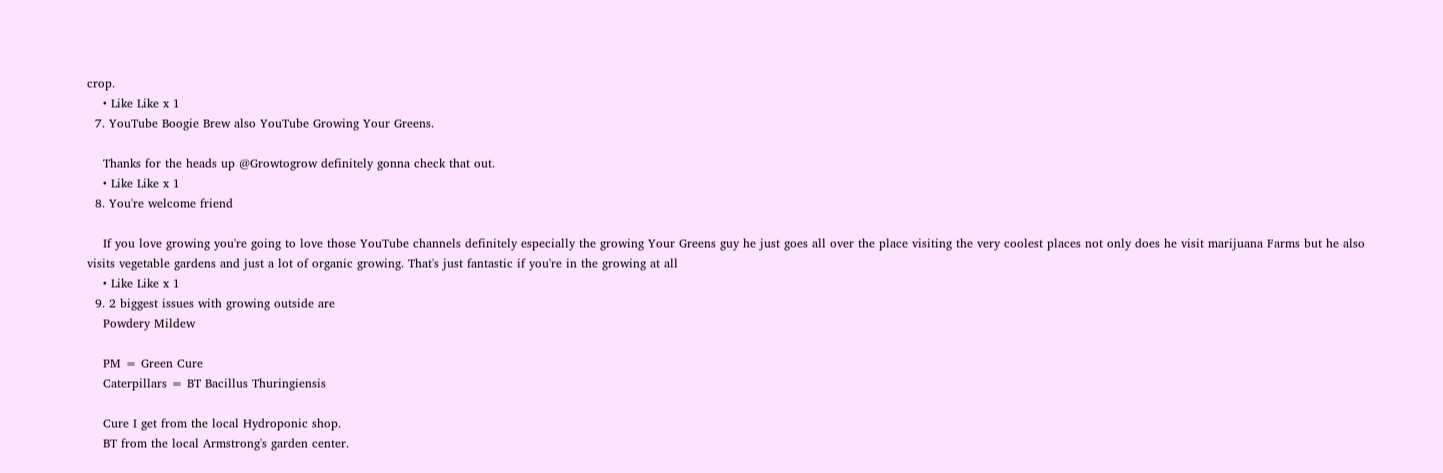crop.
    • Like Like x 1
  7. YouTube Boogie Brew also YouTube Growing Your Greens.

    Thanks for the heads up @Growtogrow definitely gonna check that out.
    • Like Like x 1
  8. You're welcome friend

    If you love growing you're going to love those YouTube channels definitely especially the growing Your Greens guy he just goes all over the place visiting the very coolest places not only does he visit marijuana Farms but he also visits vegetable gardens and just a lot of organic growing. That's just fantastic if you're in the growing at all
    • Like Like x 1
  9. 2 biggest issues with growing outside are
    Powdery Mildew

    PM = Green Cure
    Caterpillars = BT Bacillus Thuringiensis

    Cure I get from the local Hydroponic shop.
    BT from the local Armstrong's garden center.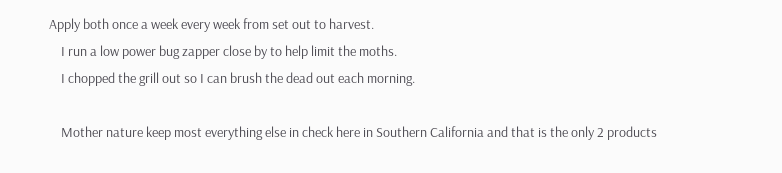Apply both once a week every week from set out to harvest.
    I run a low power bug zapper close by to help limit the moths.
    I chopped the grill out so I can brush the dead out each morning.

    Mother nature keep most everything else in check here in Southern California and that is the only 2 products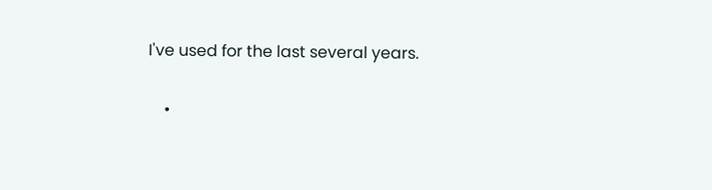I've used for the last several years.

    •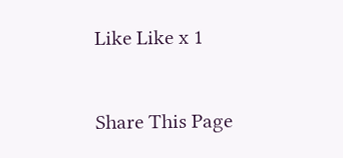Like Like x 1

Share This Page